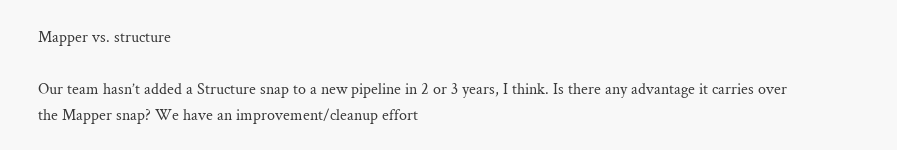Mapper vs. structure

Our team hasn’t added a Structure snap to a new pipeline in 2 or 3 years, I think. Is there any advantage it carries over the Mapper snap? We have an improvement/cleanup effort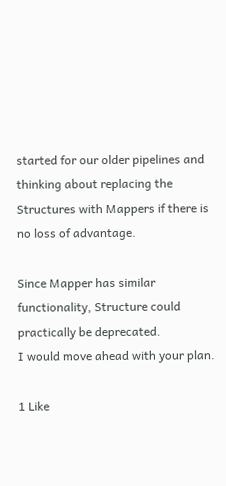started for our older pipelines and thinking about replacing the Structures with Mappers if there is no loss of advantage.

Since Mapper has similar functionality, Structure could practically be deprecated.
I would move ahead with your plan.

1 Like